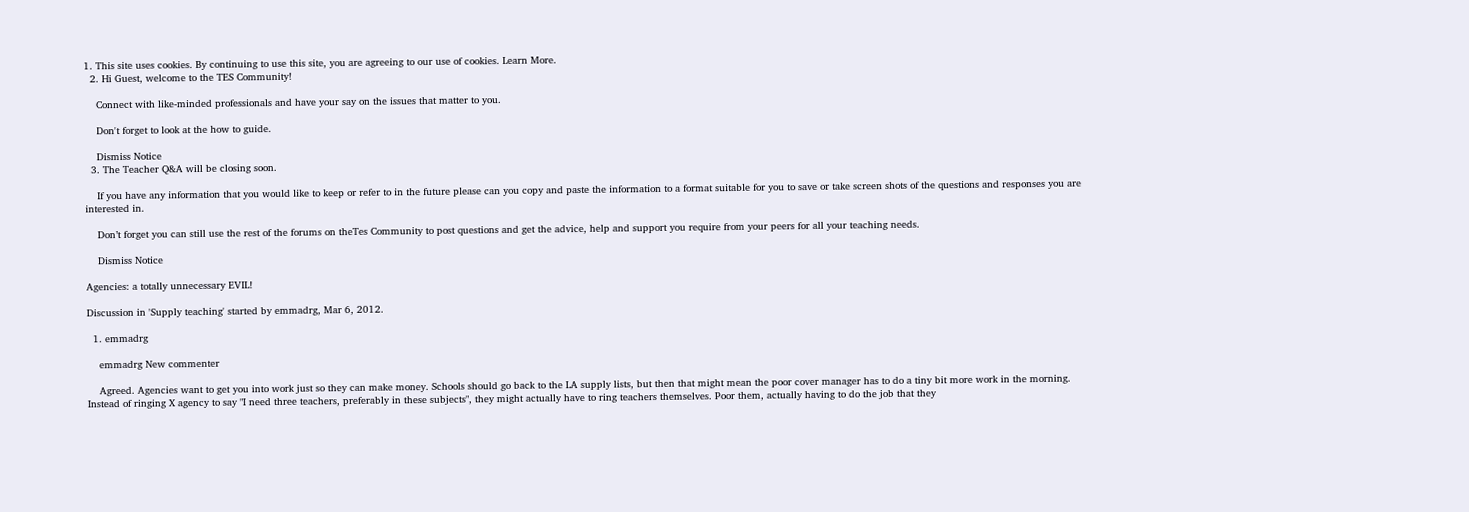1. This site uses cookies. By continuing to use this site, you are agreeing to our use of cookies. Learn More.
  2. Hi Guest, welcome to the TES Community!

    Connect with like-minded professionals and have your say on the issues that matter to you.

    Don't forget to look at the how to guide.

    Dismiss Notice
  3. The Teacher Q&A will be closing soon.

    If you have any information that you would like to keep or refer to in the future please can you copy and paste the information to a format suitable for you to save or take screen shots of the questions and responses you are interested in.

    Don’t forget you can still use the rest of the forums on theTes Community to post questions and get the advice, help and support you require from your peers for all your teaching needs.

    Dismiss Notice

Agencies: a totally unnecessary EVIL!

Discussion in 'Supply teaching' started by emmadrg, Mar 6, 2012.

  1. emmadrg

    emmadrg New commenter

    Agreed. Agencies want to get you into work just so they can make money. Schools should go back to the LA supply lists, but then that might mean the poor cover manager has to do a tiny bit more work in the morning. Instead of ringing X agency to say "I need three teachers, preferably in these subjects", they might actually have to ring teachers themselves. Poor them, actually having to do the job that they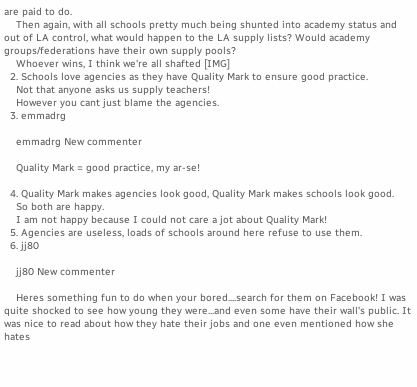are paid to do.
    Then again, with all schools pretty much being shunted into academy status and out of LA control, what would happen to the LA supply lists? Would academy groups/federations have their own supply pools?
    Whoever wins, I think we're all shafted [IMG]
  2. Schools love agencies as they have Quality Mark to ensure good practice.
    Not that anyone asks us supply teachers!
    However you cant just blame the agencies.
  3. emmadrg

    emmadrg New commenter

    Quality Mark = good practice, my ar-se!

  4. Quality Mark makes agencies look good, Quality Mark makes schools look good.
    So both are happy.
    I am not happy because I could not care a jot about Quality Mark!
  5. Agencies are useless, loads of schools around here refuse to use them.
  6. jj80

    jj80 New commenter

    Heres something fun to do when your bored....search for them on Facebook! I was quite shocked to see how young they were...and even some have their wall's public. It was nice to read about how they hate their jobs and one even mentioned how she hates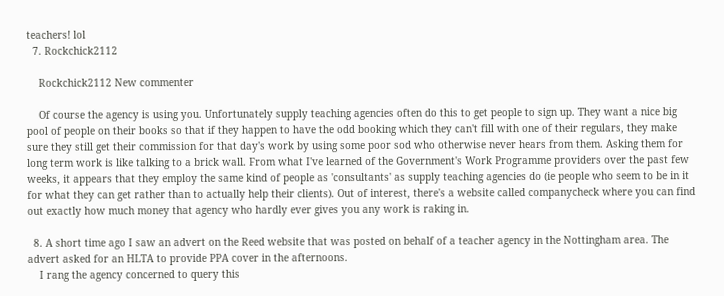teachers! lol
  7. Rockchick2112

    Rockchick2112 New commenter

    Of course the agency is using you. Unfortunately supply teaching agencies often do this to get people to sign up. They want a nice big pool of people on their books so that if they happen to have the odd booking which they can't fill with one of their regulars, they make sure they still get their commission for that day's work by using some poor sod who otherwise never hears from them. Asking them for long term work is like talking to a brick wall. From what I've learned of the Government's Work Programme providers over the past few weeks, it appears that they employ the same kind of people as 'consultants' as supply teaching agencies do (ie people who seem to be in it for what they can get rather than to actually help their clients). Out of interest, there's a website called companycheck where you can find out exactly how much money that agency who hardly ever gives you any work is raking in.

  8. A short time ago I saw an advert on the Reed website that was posted on behalf of a teacher agency in the Nottingham area. The advert asked for an HLTA to provide PPA cover in the afternoons.
    I rang the agency concerned to query this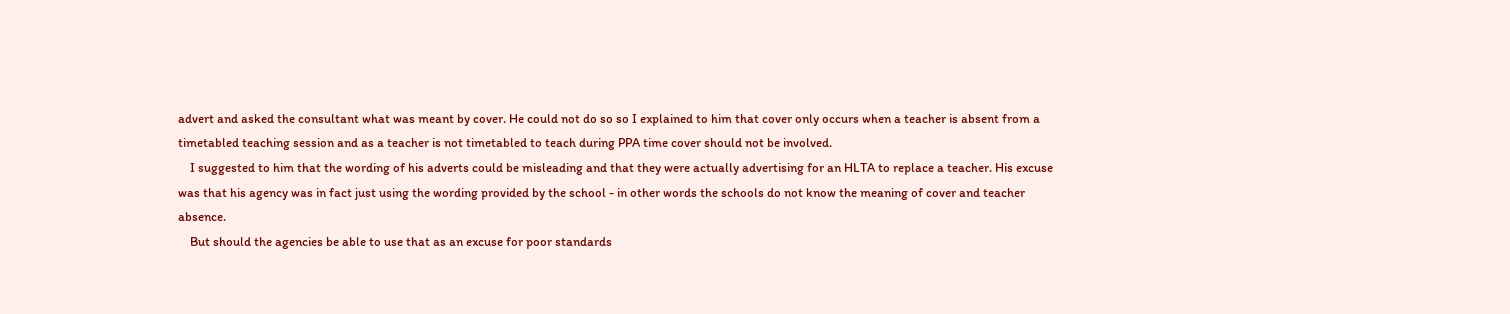advert and asked the consultant what was meant by cover. He could not do so so I explained to him that cover only occurs when a teacher is absent from a timetabled teaching session and as a teacher is not timetabled to teach during PPA time cover should not be involved.
    I suggested to him that the wording of his adverts could be misleading and that they were actually advertising for an HLTA to replace a teacher. His excuse was that his agency was in fact just using the wording provided by the school - in other words the schools do not know the meaning of cover and teacher absence.
    But should the agencies be able to use that as an excuse for poor standards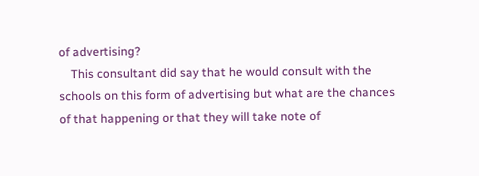of advertising?
    This consultant did say that he would consult with the schools on this form of advertising but what are the chances of that happening or that they will take note of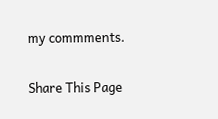my commments.

Share This Page